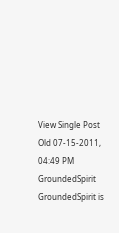View Single Post
Old 07-15-2011, 04:49 PM
GroundedSpirit GroundedSpirit is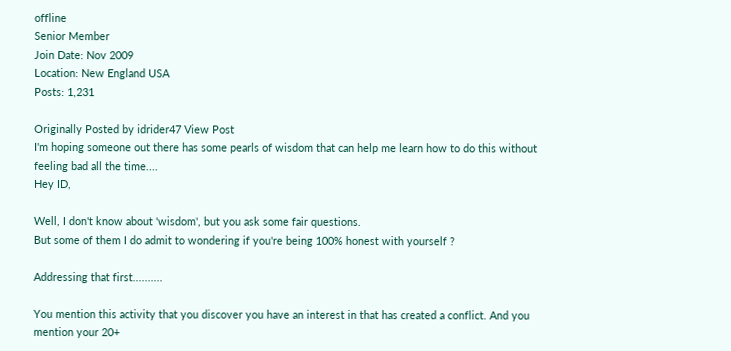offline
Senior Member
Join Date: Nov 2009
Location: New England USA
Posts: 1,231

Originally Posted by idrider47 View Post
I'm hoping someone out there has some pearls of wisdom that can help me learn how to do this without feeling bad all the time....
Hey ID,

Well, I don't know about 'wisdom', but you ask some fair questions.
But some of them I do admit to wondering if you're being 100% honest with yourself ?

Addressing that first..........

You mention this activity that you discover you have an interest in that has created a conflict. And you mention your 20+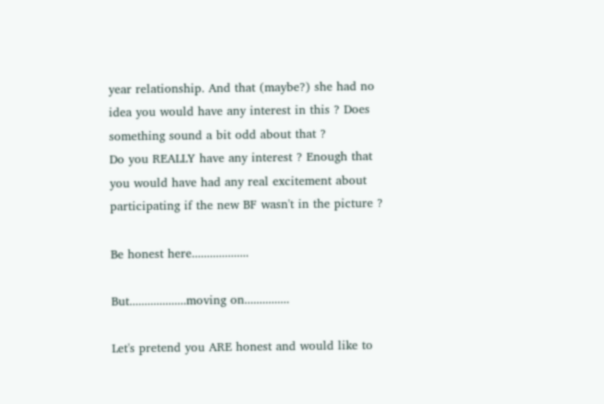year relationship. And that (maybe?) she had no idea you would have any interest in this ? Does something sound a bit odd about that ?
Do you REALLY have any interest ? Enough that you would have had any real excitement about participating if the new BF wasn't in the picture ?

Be honest here...................

But...................moving on...............

Let's pretend you ARE honest and would like to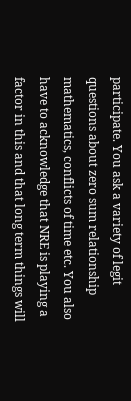participate. You ask a variety of legit questions about zero sum relationship mathematics, conflicts of time etc. You also have to acknowledge that NRE is playing a factor in this and that long term things will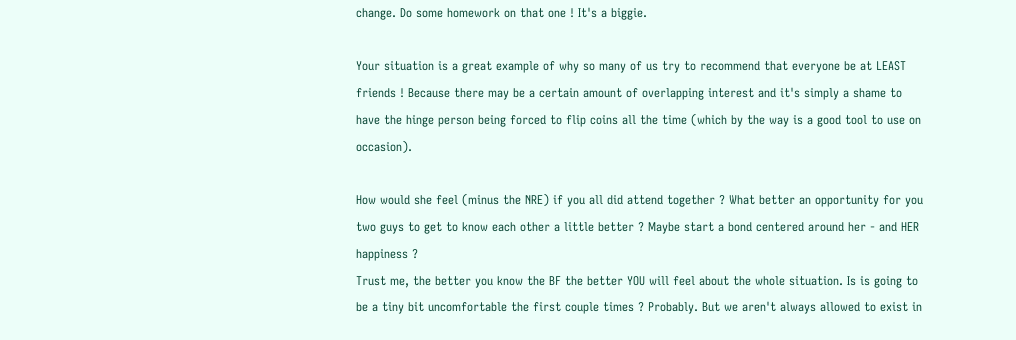change. Do some homework on that one ! It's a biggie.

Your situation is a great example of why so many of us try to recommend that everyone be at LEAST friends ! Because there may be a certain amount of overlapping interest and it's simply a shame to have the hinge person being forced to flip coins all the time (which by the way is a good tool to use on occasion).

How would she feel (minus the NRE) if you all did attend together ? What better an opportunity for you two guys to get to know each other a little better ? Maybe start a bond centered around her - and HER happiness ?
Trust me, the better you know the BF the better YOU will feel about the whole situation. Is is going to be a tiny bit uncomfortable the first couple times ? Probably. But we aren't always allowed to exist in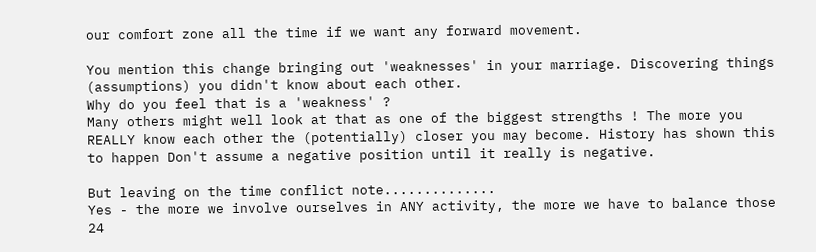our comfort zone all the time if we want any forward movement.

You mention this change bringing out 'weaknesses' in your marriage. Discovering things (assumptions) you didn't know about each other.
Why do you feel that is a 'weakness' ?
Many others might well look at that as one of the biggest strengths ! The more you REALLY know each other the (potentially) closer you may become. History has shown this to happen Don't assume a negative position until it really is negative.

But leaving on the time conflict note..............
Yes - the more we involve ourselves in ANY activity, the more we have to balance those 24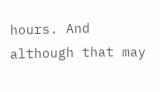hours. And although that may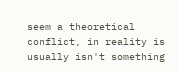seem a theoretical conflict, in reality is usually isn't something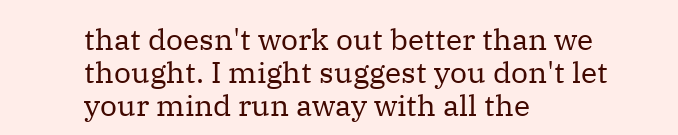that doesn't work out better than we thought. I might suggest you don't let your mind run away with all the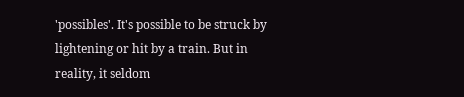'possibles'. It's possible to be struck by lightening or hit by a train. But in reality, it seldom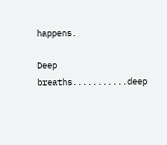happens.

Deep breaths...........deep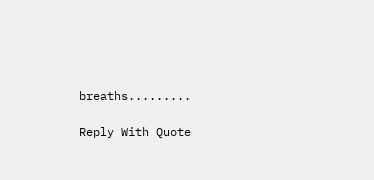breaths.........

Reply With Quote